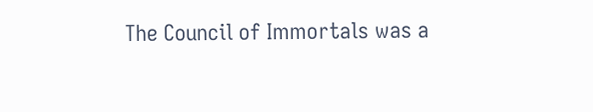The Council of Immortals was a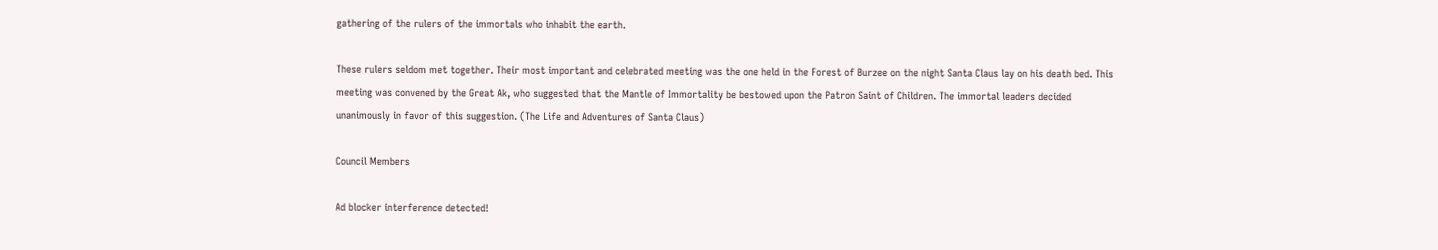gathering of the rulers of the immortals who inhabit the earth.

These rulers seldom met together. Their most important and celebrated meeting was the one held in the Forest of Burzee on the night Santa Claus lay on his death bed. This meeting was convened by the Great Ak, who suggested that the Mantle of Immortality be bestowed upon the Patron Saint of Children. The immortal leaders decided unanimously in favor of this suggestion. (The Life and Adventures of Santa Claus)

Council Members

Ad blocker interference detected!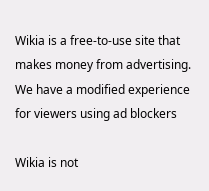Wikia is a free-to-use site that makes money from advertising. We have a modified experience for viewers using ad blockers

Wikia is not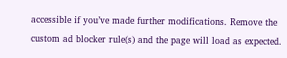accessible if you’ve made further modifications. Remove the custom ad blocker rule(s) and the page will load as expected.